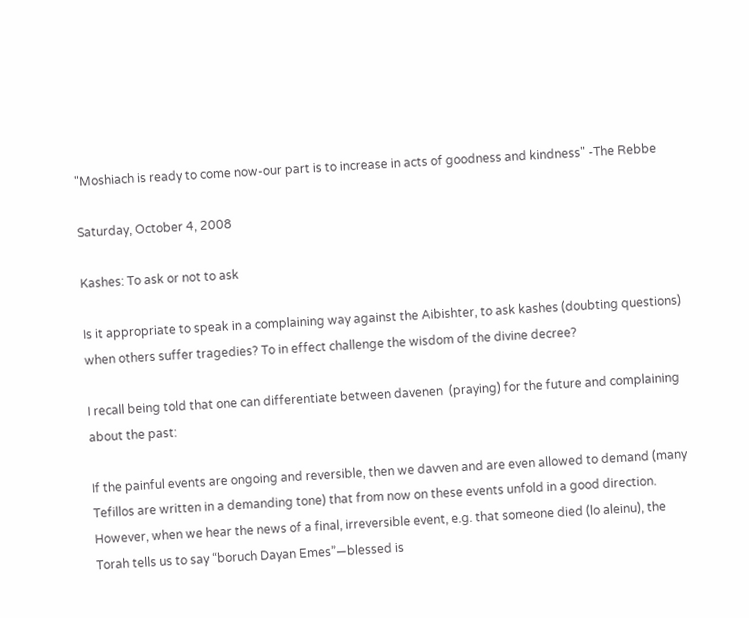"Moshiach is ready to come now-our part is to increase in acts of goodness and kindness" -The Rebbe

Saturday, October 4, 2008

Kashes: To ask or not to ask

Is it appropriate to speak in a complaining way against the Aibishter, to ask kashes (doubting questions) when others suffer tragedies? To in effect challenge the wisdom of the divine decree?

I recall being told that one can differentiate between davenen  (praying) for the future and complaining about the past:

If the painful events are ongoing and reversible, then we davven and are even allowed to demand (many Tefillos are written in a demanding tone) that from now on these events unfold in a good direction. However, when we hear the news of a final, irreversible event, e.g. that someone died (lo aleinu), the Torah tells us to say “boruch Dayan Emes”—blessed is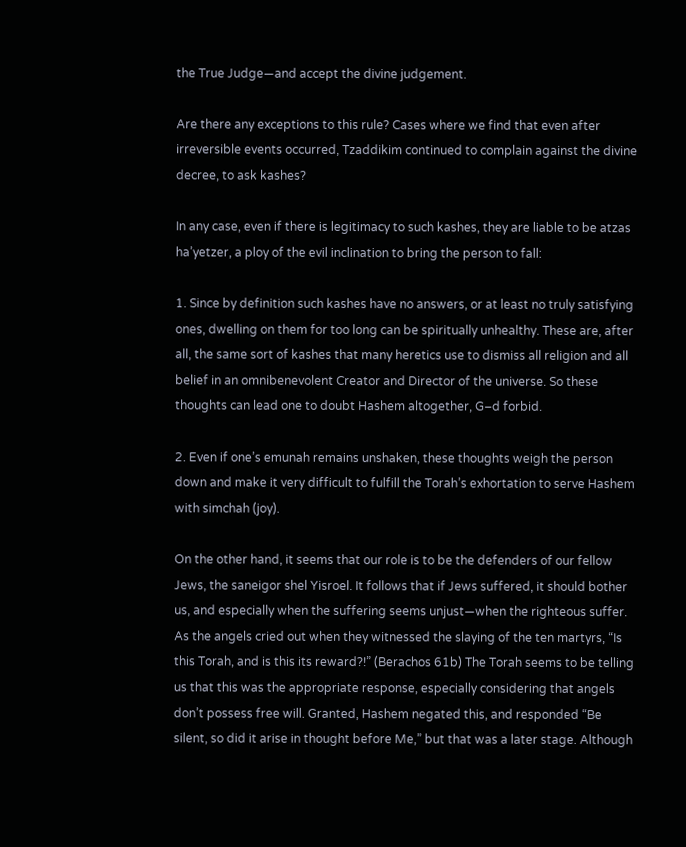the True Judge—and accept the divine judgement.

Are there any exceptions to this rule? Cases where we find that even after irreversible events occurred, Tzaddikim continued to complain against the divine decree, to ask kashes?

In any case, even if there is legitimacy to such kashes, they are liable to be atzas ha’yetzer, a ploy of the evil inclination to bring the person to fall:

1. Since by definition such kashes have no answers, or at least no truly satisfying ones, dwelling on them for too long can be spiritually unhealthy. These are, after all, the same sort of kashes that many heretics use to dismiss all religion and all belief in an omnibenevolent Creator and Director of the universe. So these thoughts can lead one to doubt Hashem altogether, G–d forbid.

2. Even if one’s emunah remains unshaken, these thoughts weigh the person down and make it very difficult to fulfill the Torah’s exhortation to serve Hashem with simchah (joy).

On the other hand, it seems that our role is to be the defenders of our fellow Jews, the saneigor shel Yisroel. It follows that if Jews suffered, it should bother us, and especially when the suffering seems unjust—when the righteous suffer. As the angels cried out when they witnessed the slaying of the ten martyrs, “Is this Torah, and is this its reward?!” (Berachos 61b) The Torah seems to be telling us that this was the appropriate response, especially considering that angels don’t possess free will. Granted, Hashem negated this, and responded “Be silent, so did it arise in thought before Me,” but that was a later stage. Although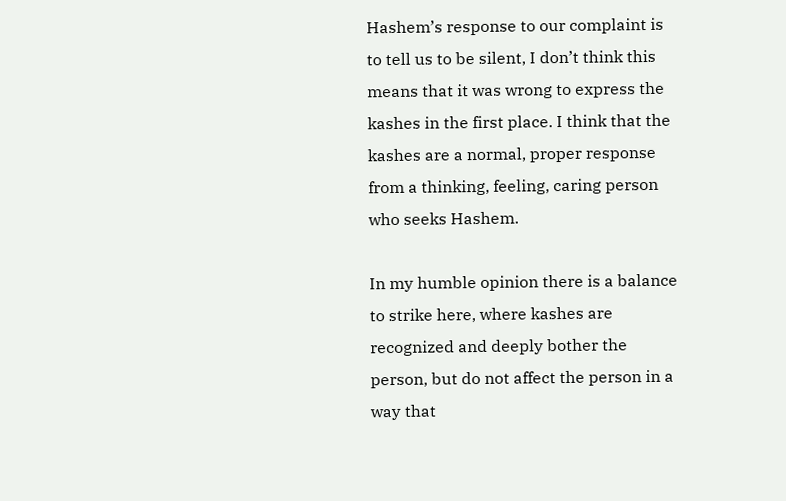Hashem’s response to our complaint is to tell us to be silent, I don’t think this means that it was wrong to express the kashes in the first place. I think that the kashes are a normal, proper response from a thinking, feeling, caring person who seeks Hashem.

In my humble opinion there is a balance to strike here, where kashes are recognized and deeply bother the person, but do not affect the person in a way that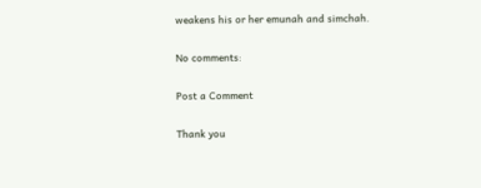weakens his or her emunah and simchah.

No comments:

Post a Comment

Thank you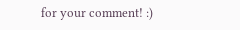for your comment! :)